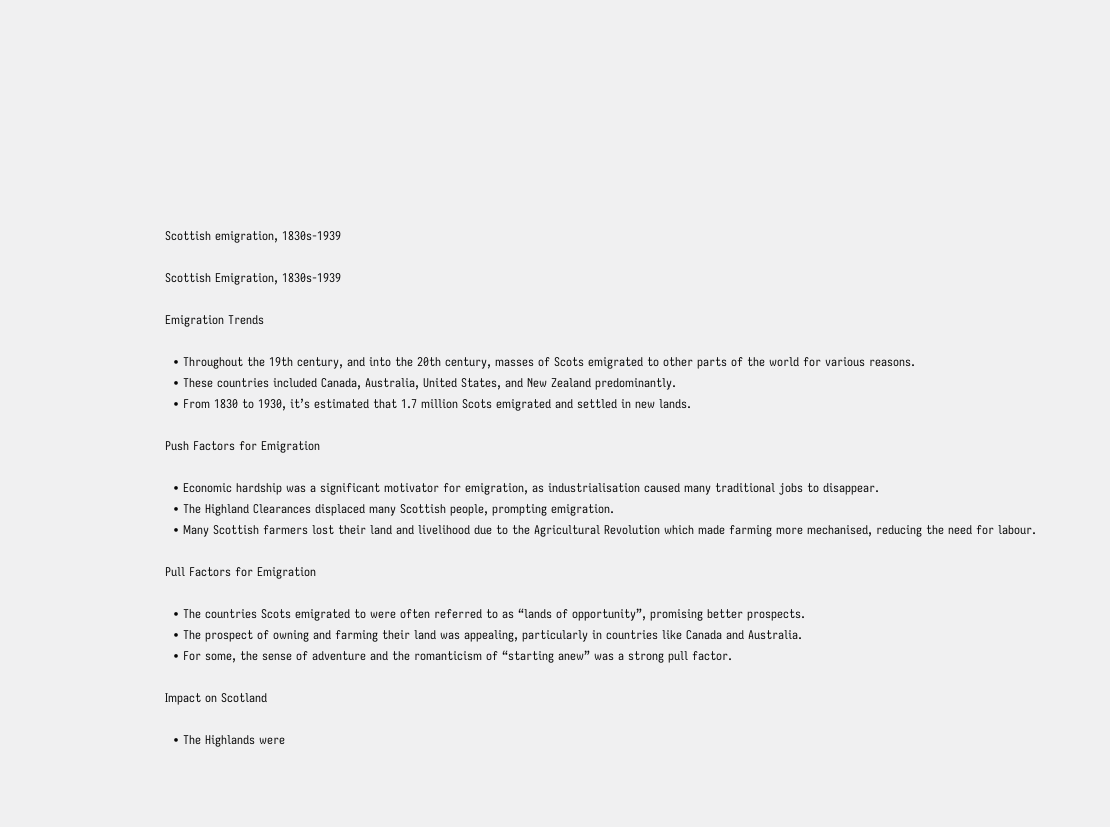Scottish emigration, 1830s-1939

Scottish Emigration, 1830s-1939

Emigration Trends

  • Throughout the 19th century, and into the 20th century, masses of Scots emigrated to other parts of the world for various reasons.
  • These countries included Canada, Australia, United States, and New Zealand predominantly.
  • From 1830 to 1930, it’s estimated that 1.7 million Scots emigrated and settled in new lands.

Push Factors for Emigration

  • Economic hardship was a significant motivator for emigration, as industrialisation caused many traditional jobs to disappear.
  • The Highland Clearances displaced many Scottish people, prompting emigration.
  • Many Scottish farmers lost their land and livelihood due to the Agricultural Revolution which made farming more mechanised, reducing the need for labour.

Pull Factors for Emigration

  • The countries Scots emigrated to were often referred to as “lands of opportunity”, promising better prospects.
  • The prospect of owning and farming their land was appealing, particularly in countries like Canada and Australia.
  • For some, the sense of adventure and the romanticism of “starting anew” was a strong pull factor.

Impact on Scotland

  • The Highlands were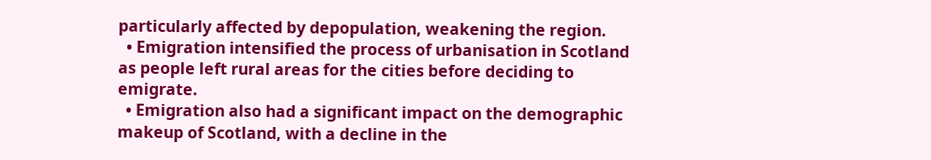particularly affected by depopulation, weakening the region.
  • Emigration intensified the process of urbanisation in Scotland as people left rural areas for the cities before deciding to emigrate.
  • Emigration also had a significant impact on the demographic makeup of Scotland, with a decline in the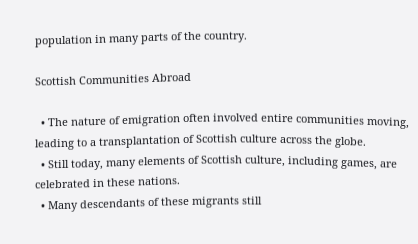population in many parts of the country.

Scottish Communities Abroad

  • The nature of emigration often involved entire communities moving, leading to a transplantation of Scottish culture across the globe.
  • Still today, many elements of Scottish culture, including games, are celebrated in these nations.
  • Many descendants of these migrants still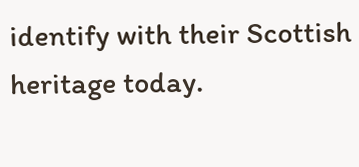identify with their Scottish heritage today.